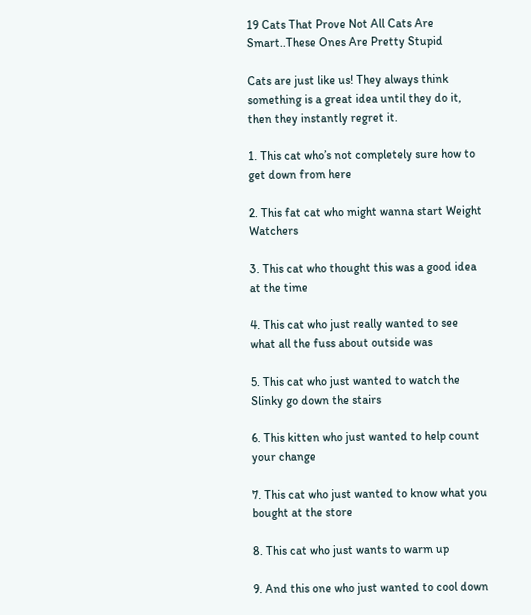19 Cats That Prove Not All Cats Are Smart..These Ones Are Pretty Stupid

Cats are just like us! They always think something is a great idea until they do it, then they instantly regret it.

1. This cat who’s not completely sure how to get down from here

2. This fat cat who might wanna start Weight Watchers

3. This cat who thought this was a good idea at the time

4. This cat who just really wanted to see what all the fuss about outside was

5. This cat who just wanted to watch the Slinky go down the stairs

6. This kitten who just wanted to help count your change

7. This cat who just wanted to know what you bought at the store

8. This cat who just wants to warm up

9. And this one who just wanted to cool down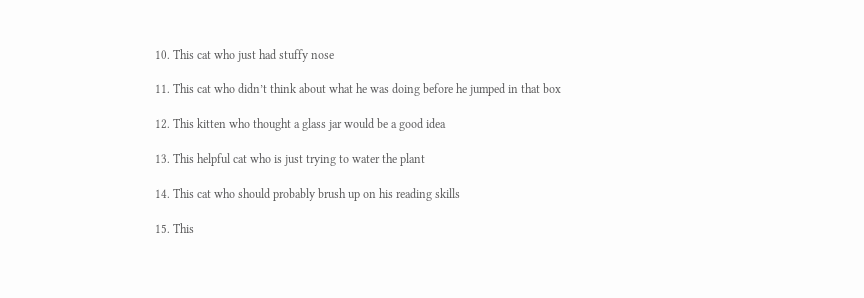10. This cat who just had stuffy nose

11. This cat who didn’t think about what he was doing before he jumped in that box

12. This kitten who thought a glass jar would be a good idea

13. This helpful cat who is just trying to water the plant

14. This cat who should probably brush up on his reading skills

15. This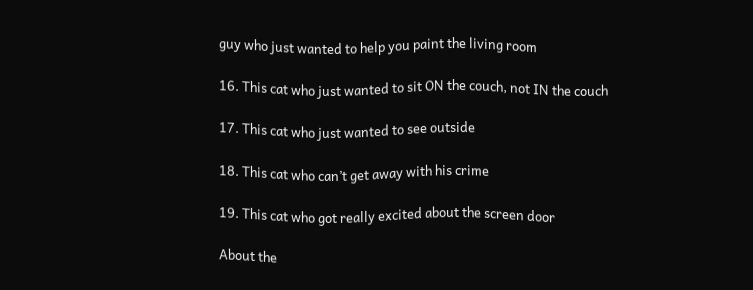guy who just wanted to help you paint the living room

16. This cat who just wanted to sit ON the couch, not IN the couch

17. This cat who just wanted to see outside

18. This cat who can’t get away with his crime

19. This cat who got really excited about the screen door

About the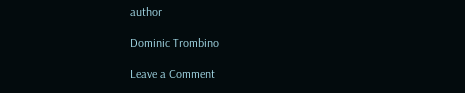author

Dominic Trombino

Leave a Comment